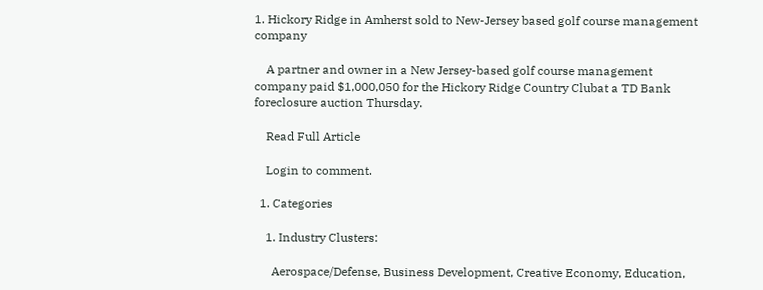1. Hickory Ridge in Amherst sold to New-Jersey based golf course management company

    A partner and owner in a New Jersey-based golf course management company paid $1,000,050 for the Hickory Ridge Country Clubat a TD Bank foreclosure auction Thursday.

    Read Full Article

    Login to comment.

  1. Categories

    1. Industry Clusters:

      Aerospace/Defense, Business Development, Creative Economy, Education,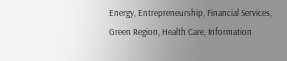Energy, Entrepreneurship, Financial Services, Green Region, Health Care, Information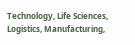Technology, Life Sciences, Logistics, Manufacturing,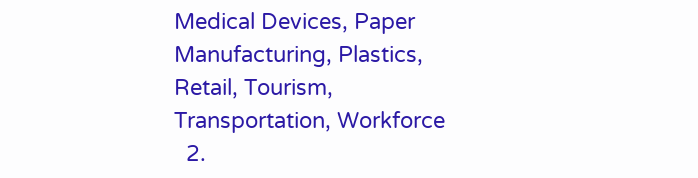Medical Devices, Paper Manufacturing, Plastics, Retail, Tourism, Transportation, Workforce
  2.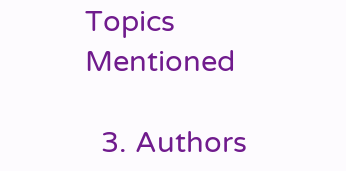Topics Mentioned

  3. Authors